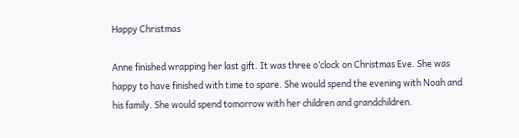Happy Christmas

Anne finished wrapping her last gift. It was three o’clock on Christmas Eve. She was happy to have finished with time to spare. She would spend the evening with Noah and his family. She would spend tomorrow with her children and grandchildren.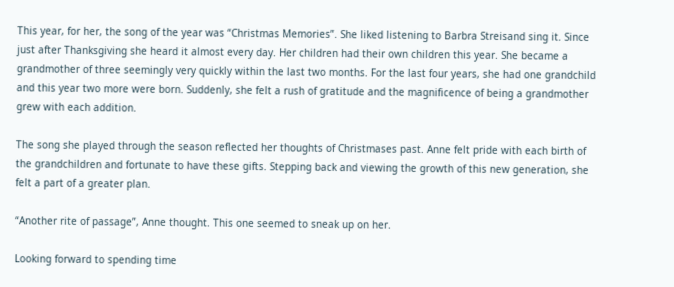This year, for her, the song of the year was “Christmas Memories”. She liked listening to Barbra Streisand sing it. Since just after Thanksgiving she heard it almost every day. Her children had their own children this year. She became a grandmother of three seemingly very quickly within the last two months. For the last four years, she had one grandchild and this year two more were born. Suddenly, she felt a rush of gratitude and the magnificence of being a grandmother grew with each addition.

The song she played through the season reflected her thoughts of Christmases past. Anne felt pride with each birth of the grandchildren and fortunate to have these gifts. Stepping back and viewing the growth of this new generation, she felt a part of a greater plan.

“Another rite of passage”, Anne thought. This one seemed to sneak up on her.

Looking forward to spending time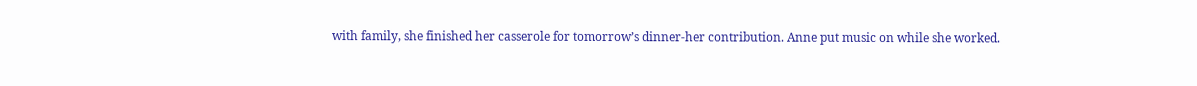with family, she finished her casserole for tomorrow’s dinner-her contribution. Anne put music on while she worked.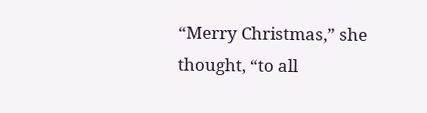“Merry Christmas,” she thought, “to all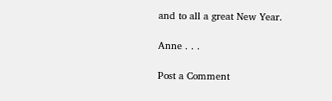and to all a great New Year.

Anne . . .

Post a Comment